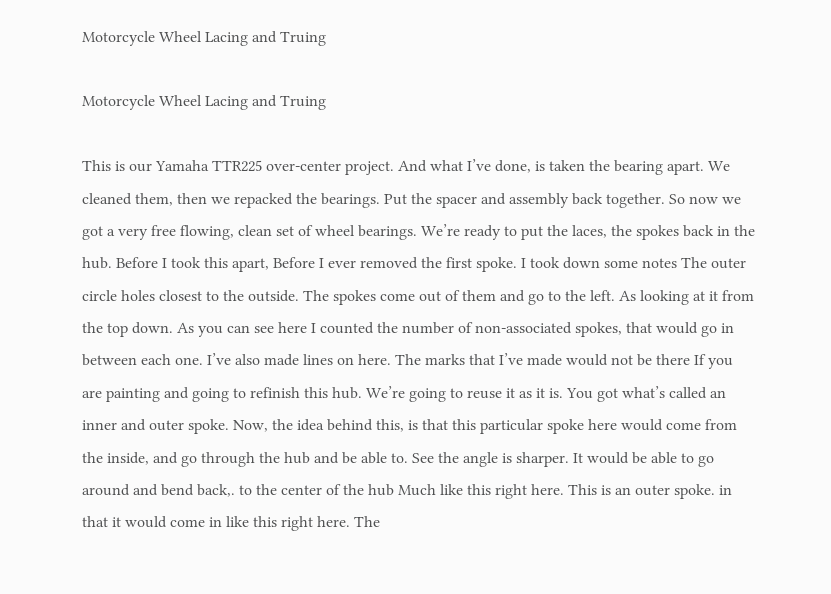Motorcycle Wheel Lacing and Truing

Motorcycle Wheel Lacing and Truing

This is our Yamaha TTR225 over-center project. And what I’ve done, is taken the bearing apart. We cleaned them, then we repacked the bearings. Put the spacer and assembly back together. So now we got a very free flowing, clean set of wheel bearings. We’re ready to put the laces, the spokes back in the hub. Before I took this apart, Before I ever removed the first spoke. I took down some notes The outer circle holes closest to the outside. The spokes come out of them and go to the left. As looking at it from the top down. As you can see here I counted the number of non-associated spokes, that would go in between each one. I’ve also made lines on here. The marks that I’ve made would not be there If you are painting and going to refinish this hub. We’re going to reuse it as it is. You got what’s called an inner and outer spoke. Now, the idea behind this, is that this particular spoke here would come from the inside, and go through the hub and be able to. See the angle is sharper. It would be able to go around and bend back,. to the center of the hub Much like this right here. This is an outer spoke. in that it would come in like this right here. The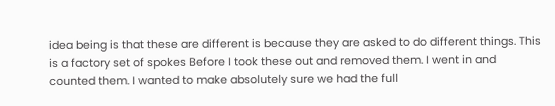idea being is that these are different is because they are asked to do different things. This is a factory set of spokes Before I took these out and removed them. I went in and counted them. I wanted to make absolutely sure we had the full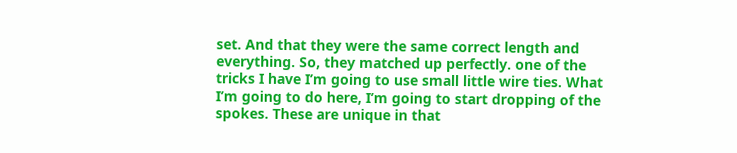set. And that they were the same correct length and everything. So, they matched up perfectly. one of the tricks I have I’m going to use small little wire ties. What I’m going to do here, I’m going to start dropping of the spokes. These are unique in that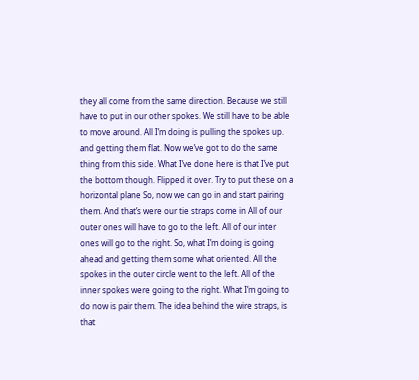they all come from the same direction. Because we still have to put in our other spokes. We still have to be able to move around. All I’m doing is pulling the spokes up. and getting them flat. Now we’ve got to do the same thing from this side. What I’ve done here is that I’ve put the bottom though. Flipped it over. Try to put these on a horizontal plane So, now we can go in and start pairing them. And that’s were our tie straps come in All of our outer ones will have to go to the left. All of our inter ones will go to the right. So, what I’m doing is going ahead and getting them some what oriented. All the spokes in the outer circle went to the left. All of the inner spokes were going to the right. What I’m going to do now is pair them. The idea behind the wire straps, is that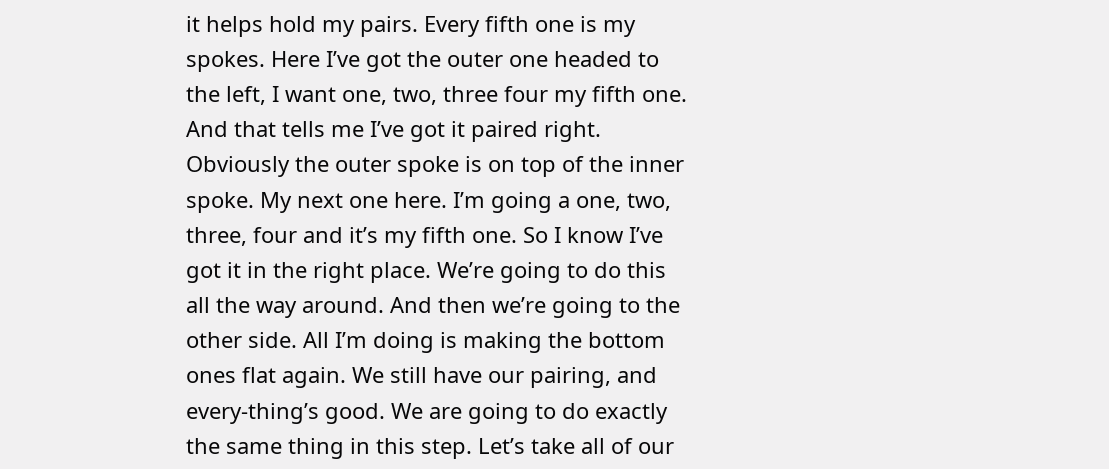it helps hold my pairs. Every fifth one is my spokes. Here I’ve got the outer one headed to the left, I want one, two, three four my fifth one. And that tells me I’ve got it paired right. Obviously the outer spoke is on top of the inner spoke. My next one here. I’m going a one, two, three, four and it’s my fifth one. So I know I’ve got it in the right place. We’re going to do this all the way around. And then we’re going to the other side. All I’m doing is making the bottom ones flat again. We still have our pairing, and every-thing’s good. We are going to do exactly the same thing in this step. Let’s take all of our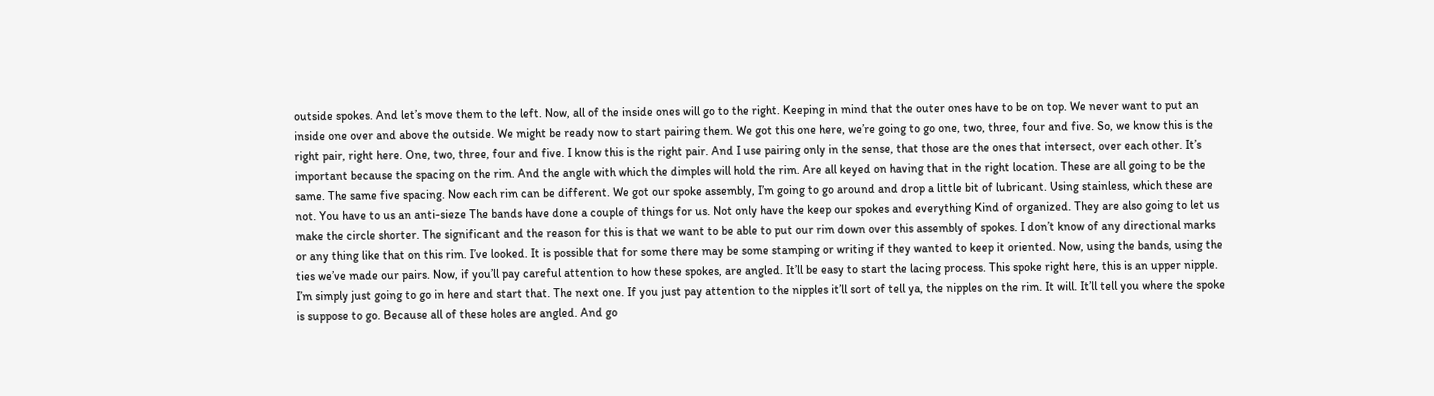outside spokes. And let’s move them to the left. Now, all of the inside ones will go to the right. Keeping in mind that the outer ones have to be on top. We never want to put an inside one over and above the outside. We might be ready now to start pairing them. We got this one here, we’re going to go one, two, three, four and five. So, we know this is the right pair, right here. One, two, three, four and five. I know this is the right pair. And I use pairing only in the sense, that those are the ones that intersect, over each other. It’s important because the spacing on the rim. And the angle with which the dimples will hold the rim. Are all keyed on having that in the right location. These are all going to be the same. The same five spacing. Now each rim can be different. We got our spoke assembly, I’m going to go around and drop a little bit of lubricant. Using stainless, which these are not. You have to us an anti-sieze The bands have done a couple of things for us. Not only have the keep our spokes and everything Kind of organized. They are also going to let us make the circle shorter. The significant and the reason for this is that we want to be able to put our rim down over this assembly of spokes. I don’t know of any directional marks or any thing like that on this rim. I’ve looked. It is possible that for some there may be some stamping or writing if they wanted to keep it oriented. Now, using the bands, using the ties we’ve made our pairs. Now, if you’ll pay careful attention to how these spokes, are angled. It’ll be easy to start the lacing process. This spoke right here, this is an upper nipple. I’m simply just going to go in here and start that. The next one. If you just pay attention to the nipples it’ll sort of tell ya, the nipples on the rim. It will. It’ll tell you where the spoke is suppose to go. Because all of these holes are angled. And go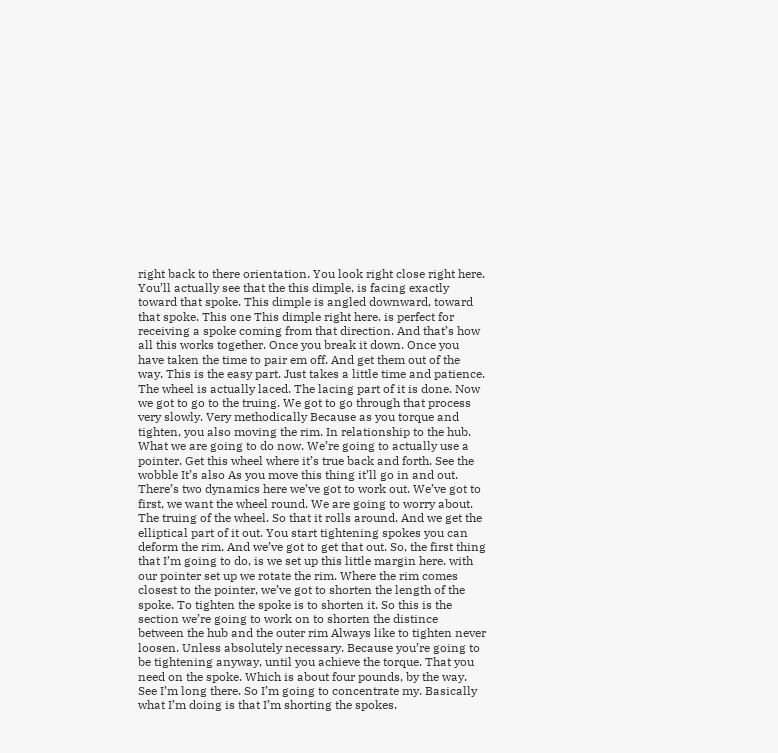right back to there orientation. You look right close right here. You’ll actually see that the this dimple, is facing exactly toward that spoke. This dimple is angled downward, toward that spoke. This one This dimple right here. is perfect for receiving a spoke coming from that direction. And that’s how all this works together. Once you break it down. Once you have taken the time to pair em off. And get them out of the way. This is the easy part. Just takes a little time and patience. The wheel is actually laced. The lacing part of it is done. Now we got to go to the truing. We got to go through that process very slowly. Very methodically Because as you torque and tighten, you also moving the rim. In relationship to the hub. What we are going to do now. We’re going to actually use a pointer. Get this wheel where it’s true back and forth. See the wobble It’s also As you move this thing it’ll go in and out. There’s two dynamics here we’ve got to work out. We’ve got to first, we want the wheel round. We are going to worry about. The truing of the wheel. So that it rolls around. And we get the elliptical part of it out. You start tightening spokes you can deform the rim. And we’ve got to get that out. So, the first thing that I’m going to do, is we set up this little margin here. with our pointer set up we rotate the rim. Where the rim comes closest to the pointer, we’ve got to shorten the length of the spoke. To tighten the spoke is to shorten it. So this is the section we’re going to work on to shorten the distince between the hub and the outer rim Always like to tighten never loosen. Unless absolutely necessary. Because you’re going to be tightening anyway, until you achieve the torque. That you need on the spoke. Which is about four pounds, by the way. See I’m long there. So I’m going to concentrate my. Basically what I’m doing is that I’m shorting the spokes.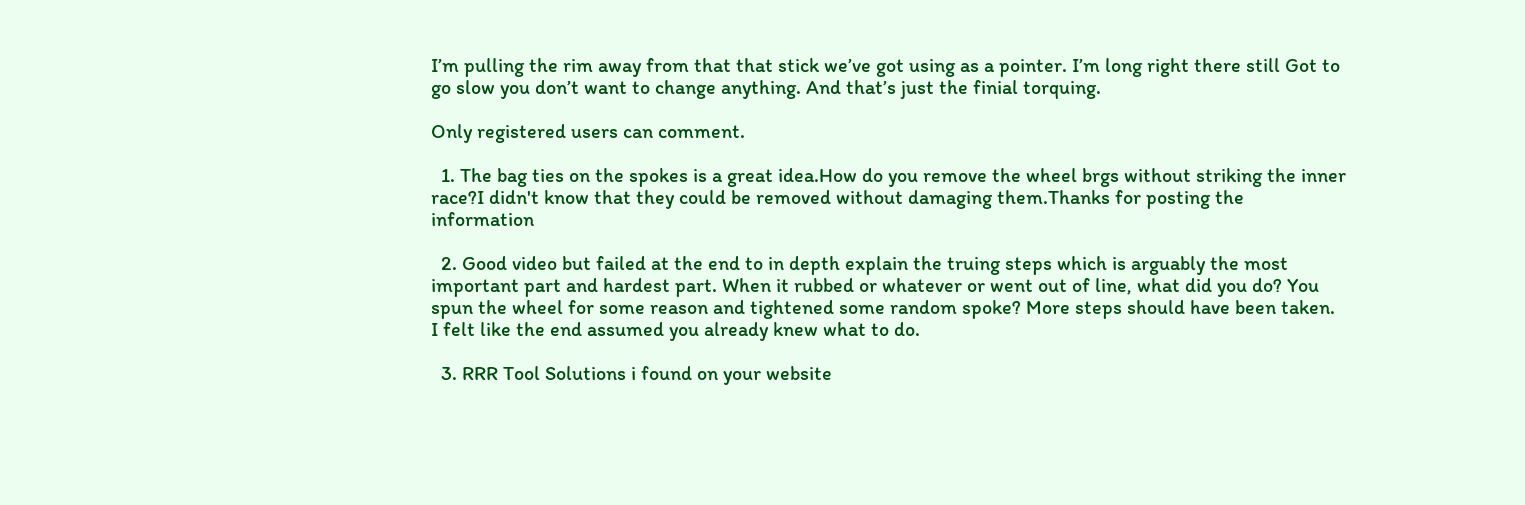I’m pulling the rim away from that that stick we’ve got using as a pointer. I’m long right there still Got to go slow you don’t want to change anything. And that’s just the finial torquing.

Only registered users can comment.

  1. The bag ties on the spokes is a great idea.How do you remove the wheel brgs without striking the inner race?I didn't know that they could be removed without damaging them.Thanks for posting the information

  2. Good video but failed at the end to in depth explain the truing steps which is arguably the most important part and hardest part. When it rubbed or whatever or went out of line, what did you do? You spun the wheel for some reason and tightened some random spoke? More steps should have been taken. I felt like the end assumed you already knew what to do.

  3. RRR Tool Solutions i found on your website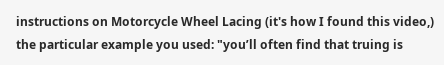instructions on Motorcycle Wheel Lacing (it's how I found this video,) the particular example you used: "you’ll often find that truing is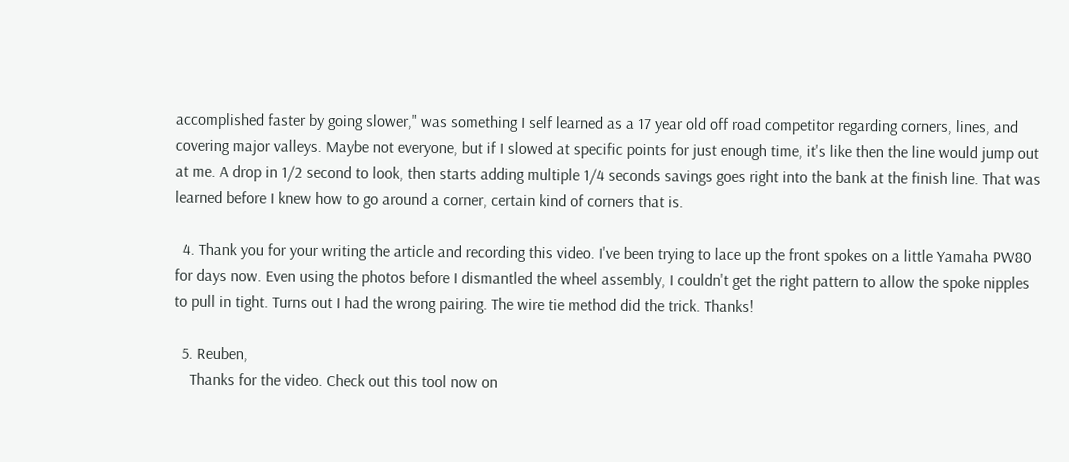accomplished faster by going slower," was something I self learned as a 17 year old off road competitor regarding corners, lines, and covering major valleys. Maybe not everyone, but if I slowed at specific points for just enough time, it's like then the line would jump out at me. A drop in 1/2 second to look, then starts adding multiple 1/4 seconds savings goes right into the bank at the finish line. That was learned before I knew how to go around a corner, certain kind of corners that is.

  4. Thank you for your writing the article and recording this video. I've been trying to lace up the front spokes on a little Yamaha PW80 for days now. Even using the photos before I dismantled the wheel assembly, I couldn't get the right pattern to allow the spoke nipples to pull in tight. Turns out I had the wrong pairing. The wire tie method did the trick. Thanks!

  5. Reuben,
    Thanks for the video. Check out this tool now on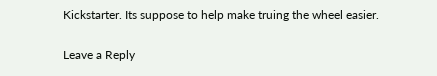Kickstarter. Its suppose to help make truing the wheel easier.

Leave a Reply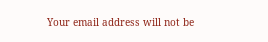Your email address will not be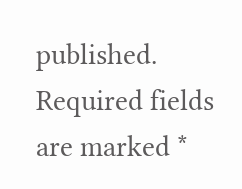published. Required fields are marked *